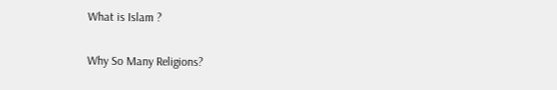What is Islam ?

Why So Many Religions?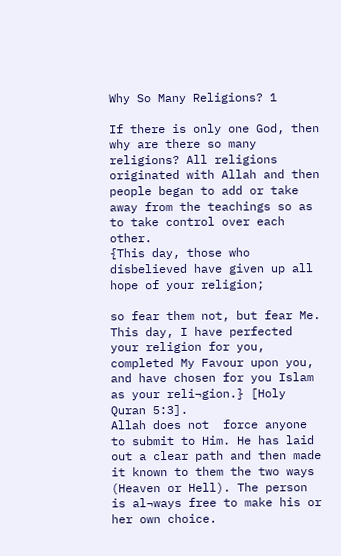Why So Many Religions? 1

If there is only one God, then why are there so many religions? All religions originated with Allah and then people began to add or take away from the teachings so as to take control over each other.
{This day, those who disbelieved have given up all hope of your religion;

so fear them not, but fear Me. This day, I have perfected your religion for you, completed My Favour upon you, and have chosen for you Islam as your reli¬gion.} [Holy Quran 5:3].
Allah does not  force anyone to submit to Him. He has laid out a clear path and then made it known to them the two ways (Heaven or Hell). The person is al¬ways free to make his or her own choice.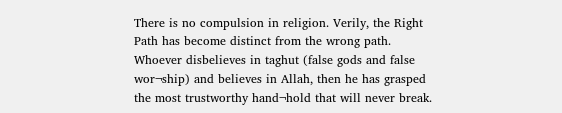There is no compulsion in religion. Verily, the Right Path has become distinct from the wrong path. Whoever disbelieves in taghut (false gods and false wor¬ship) and believes in Allah, then he has grasped the most trustworthy hand¬hold that will never break.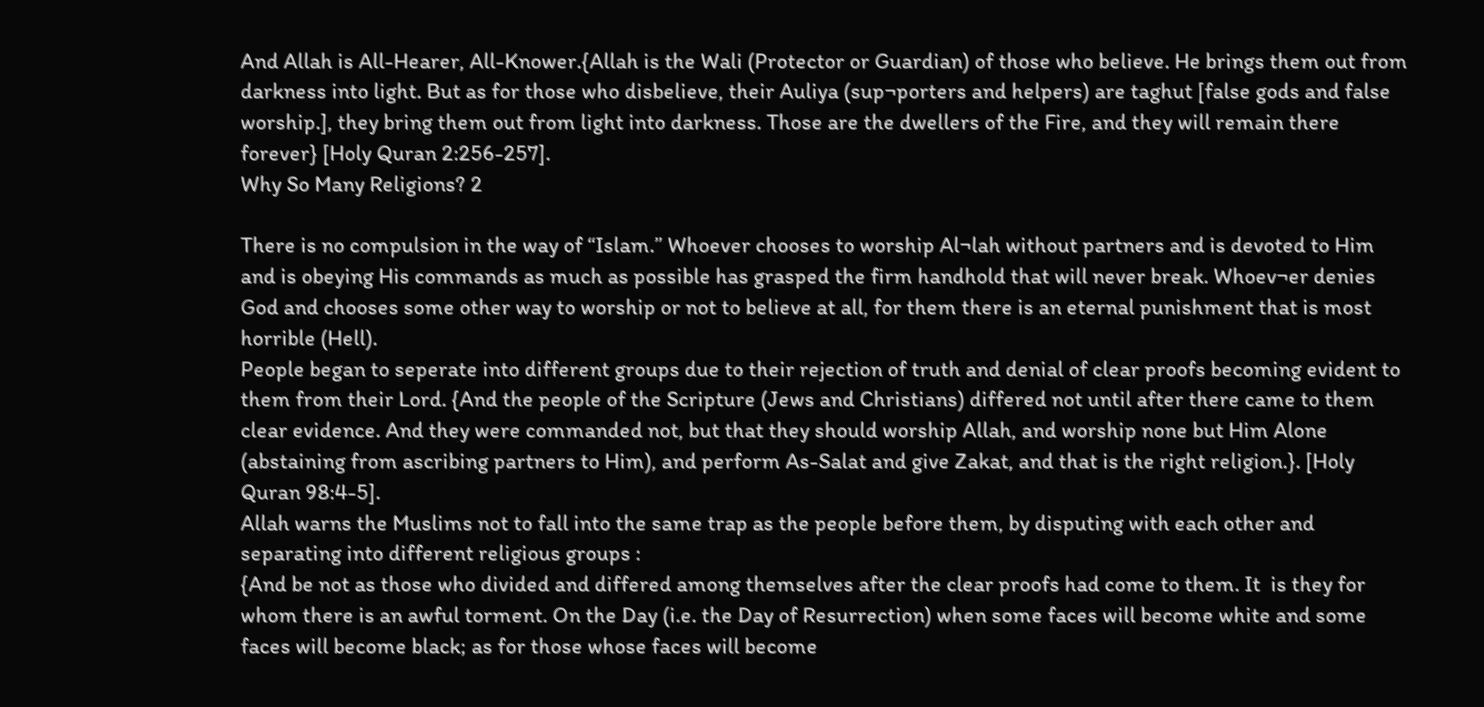And Allah is All-Hearer, All-Knower.{Allah is the Wali (Protector or Guardian) of those who believe. He brings them out from darkness into light. But as for those who disbelieve, their Auliya (sup¬porters and helpers) are taghut [false gods and false worship.], they bring them out from light into darkness. Those are the dwellers of the Fire, and they will remain there forever} [Holy Quran 2:256-257].
Why So Many Religions? 2

There is no compulsion in the way of “Islam.” Whoever chooses to worship Al¬lah without partners and is devoted to Him and is obeying His commands as much as possible has grasped the firm handhold that will never break. Whoev¬er denies God and chooses some other way to worship or not to believe at all, for them there is an eternal punishment that is most horrible (Hell).
People began to seperate into different groups due to their rejection of truth and denial of clear proofs becoming evident to them from their Lord. {And the people of the Scripture (Jews and Christians) differed not until after there came to them clear evidence. And they were commanded not, but that they should worship Allah, and worship none but Him Alone (abstaining from ascribing partners to Him), and perform As-Salat and give Zakat, and that is the right religion.}. [Holy Quran 98:4-5].
Allah warns the Muslims not to fall into the same trap as the people before them, by disputing with each other and separating into different religious groups :
{And be not as those who divided and differed among themselves after the clear proofs had come to them. It  is they for whom there is an awful torment. On the Day (i.e. the Day of Resurrection) when some faces will become white and some faces will become black; as for those whose faces will become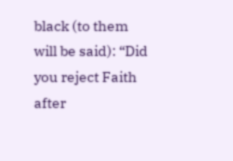black (to them will be said): “Did you reject Faith after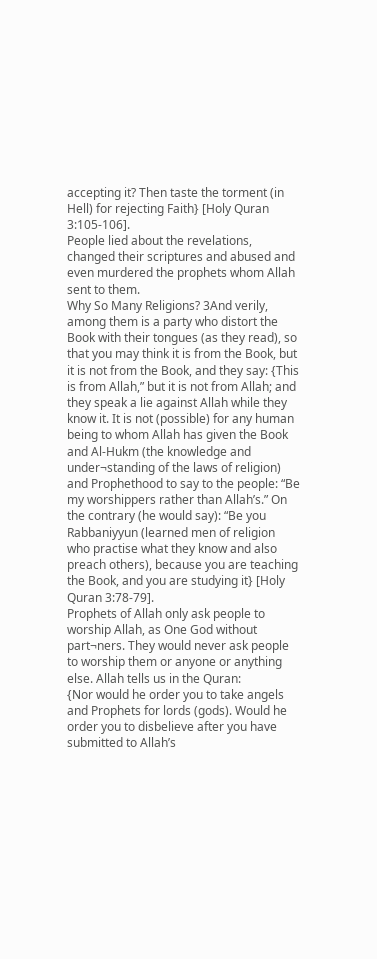accepting it? Then taste the torment (in Hell) for rejecting Faith} [Holy Quran 3:105-106].
People lied about the revelations, changed their scriptures and abused and even murdered the prophets whom Allah sent to them.
Why So Many Religions? 3And verily, among them is a party who distort the Book with their tongues (as they read), so that you may think it is from the Book, but it is not from the Book, and they say: {This is from Allah,” but it is not from Allah; and they speak a lie against Allah while they know it. It is not (possible) for any human being to whom Allah has given the Book and Al-Hukm (the knowledge and under¬standing of the laws of religion) and Prophethood to say to the people: “Be my worshippers rather than Allah’s.” On the contrary (he would say): “Be you Rabbaniyyun (learned men of religion who practise what they know and also preach others), because you are teaching the Book, and you are studying it} [Holy Quran 3:78-79].
Prophets of Allah only ask people to worship Allah, as One God without part¬ners. They would never ask people to worship them or anyone or anything else. Allah tells us in the Quran:
{Nor would he order you to take angels and Prophets for lords (gods). Would he order you to disbelieve after you have submitted to Allah’s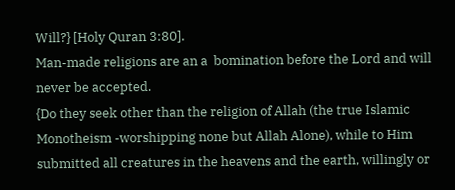Will?} [Holy Quran 3:80].
Man-made religions are an a  bomination before the Lord and will never be accepted.
{Do they seek other than the religion of Allah (the true Islamic Monotheism -worshipping none but Allah Alone), while to Him submitted all creatures in the heavens and the earth, willingly or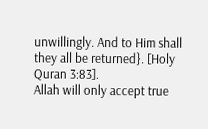unwillingly. And to Him shall they all be returned}. [Holy Quran 3:83].
Allah will only accept true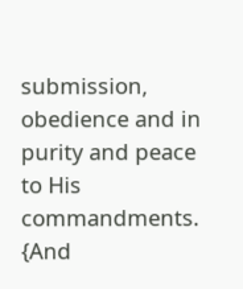submission, obedience and in purity and peace to His commandments.
{And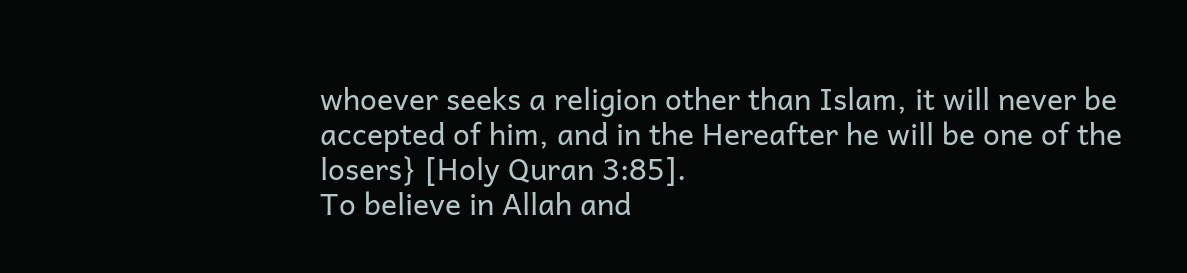whoever seeks a religion other than Islam, it will never be accepted of him, and in the Hereafter he will be one of the losers} [Holy Quran 3:85].
To believe in Allah and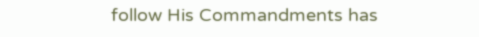follow His Commandments has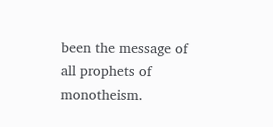been the message of all prophets of monotheism.